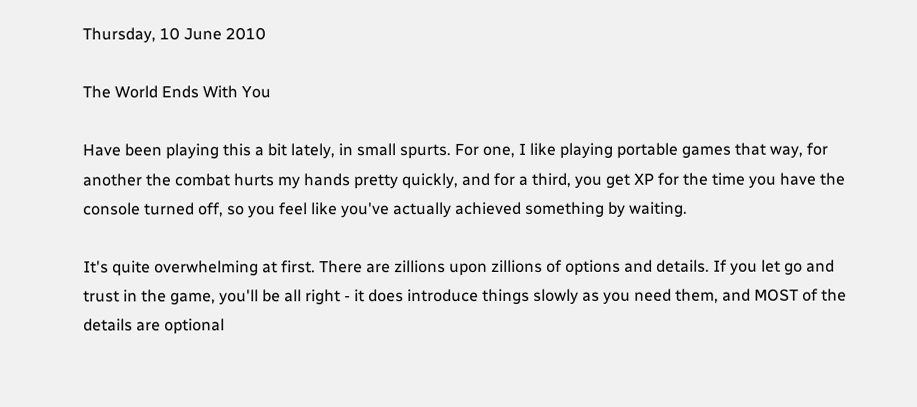Thursday, 10 June 2010

The World Ends With You

Have been playing this a bit lately, in small spurts. For one, I like playing portable games that way, for another the combat hurts my hands pretty quickly, and for a third, you get XP for the time you have the console turned off, so you feel like you've actually achieved something by waiting.

It's quite overwhelming at first. There are zillions upon zillions of options and details. If you let go and trust in the game, you'll be all right - it does introduce things slowly as you need them, and MOST of the details are optional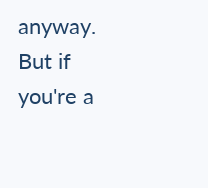anyway. But if you're a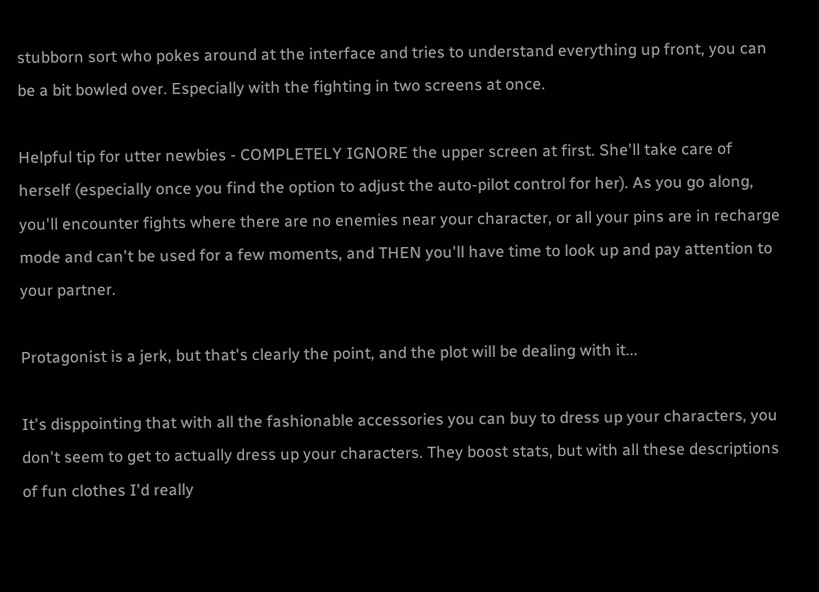stubborn sort who pokes around at the interface and tries to understand everything up front, you can be a bit bowled over. Especially with the fighting in two screens at once.

Helpful tip for utter newbies - COMPLETELY IGNORE the upper screen at first. She'll take care of herself (especially once you find the option to adjust the auto-pilot control for her). As you go along, you'll encounter fights where there are no enemies near your character, or all your pins are in recharge mode and can't be used for a few moments, and THEN you'll have time to look up and pay attention to your partner.

Protagonist is a jerk, but that's clearly the point, and the plot will be dealing with it...

It's disppointing that with all the fashionable accessories you can buy to dress up your characters, you don't seem to get to actually dress up your characters. They boost stats, but with all these descriptions of fun clothes I'd really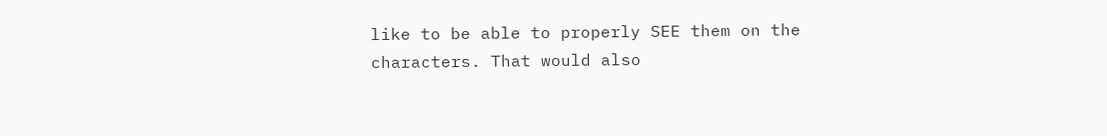like to be able to properly SEE them on the characters. That would also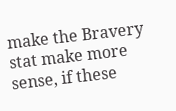make the Bravery stat make more sense, if these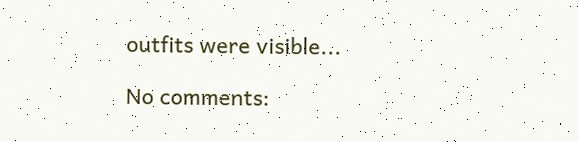outfits were visible...

No comments: